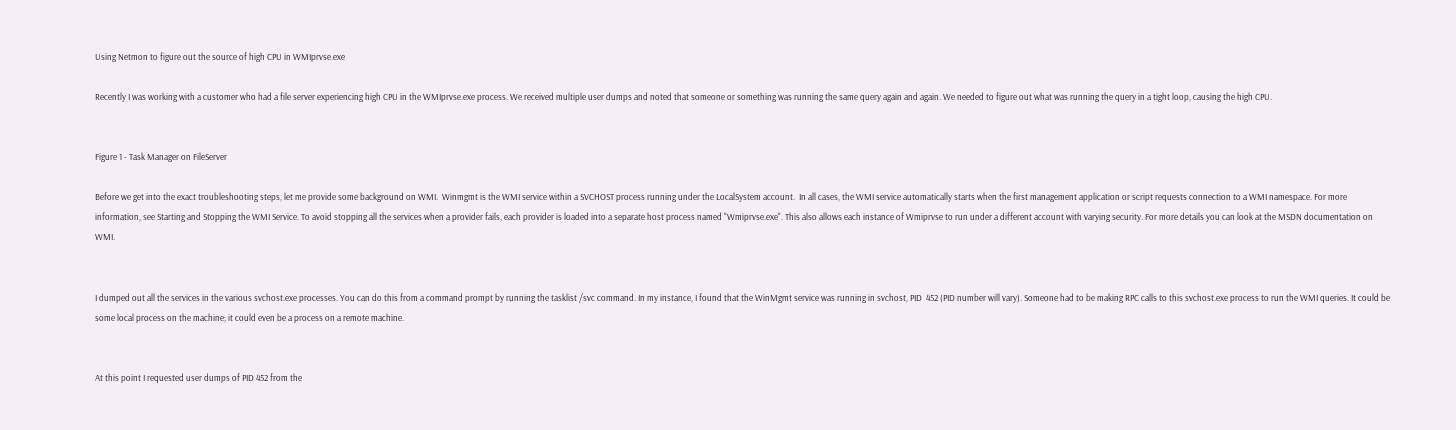Using Netmon to figure out the source of high CPU in WMIprvse.exe

Recently I was working with a customer who had a file server experiencing high CPU in the WMIprvse.exe process. We received multiple user dumps and noted that someone or something was running the same query again and again. We needed to figure out what was running the query in a tight loop, causing the high CPU.


Figure 1 - Task Manager on FileServer

Before we get into the exact troubleshooting steps, let me provide some background on WMI.  Winmgmt is the WMI service within a SVCHOST process running under the LocalSystem account.  In all cases, the WMI service automatically starts when the first management application or script requests connection to a WMI namespace. For more information, see Starting and Stopping the WMI Service. To avoid stopping all the services when a provider fails, each provider is loaded into a separate host process named "Wmiprvse.exe". This also allows each instance of Wmiprvse to run under a different account with varying security. For more details you can look at the MSDN documentation on WMI.


I dumped out all the services in the various svchost.exe processes. You can do this from a command prompt by running the tasklist /svc command. In my instance, I found that the WinMgmt service was running in svchost, PID  452 (PID number will vary). Someone had to be making RPC calls to this svchost.exe process to run the WMI queries. It could be some local process on the machine; it could even be a process on a remote machine.


At this point I requested user dumps of PID 452 from the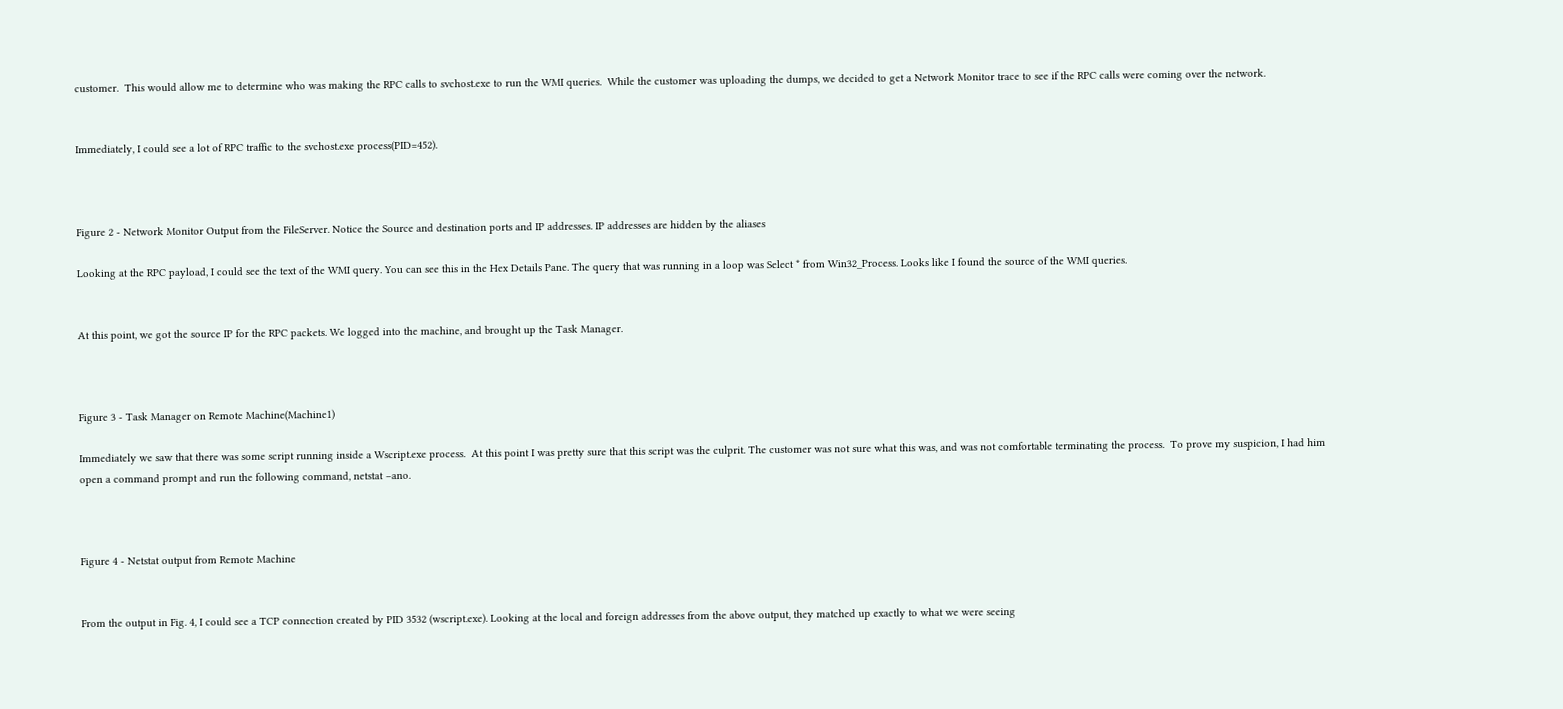customer.  This would allow me to determine who was making the RPC calls to svchost.exe to run the WMI queries.  While the customer was uploading the dumps, we decided to get a Network Monitor trace to see if the RPC calls were coming over the network.


Immediately, I could see a lot of RPC traffic to the svchost.exe process(PID=452).



Figure 2 - Network Monitor Output from the FileServer. Notice the Source and destination ports and IP addresses. IP addresses are hidden by the aliases

Looking at the RPC payload, I could see the text of the WMI query. You can see this in the Hex Details Pane. The query that was running in a loop was Select * from Win32_Process. Looks like I found the source of the WMI queries.


At this point, we got the source IP for the RPC packets. We logged into the machine, and brought up the Task Manager.



Figure 3 - Task Manager on Remote Machine(Machine1)

Immediately we saw that there was some script running inside a Wscript.exe process.  At this point I was pretty sure that this script was the culprit. The customer was not sure what this was, and was not comfortable terminating the process.  To prove my suspicion, I had him open a command prompt and run the following command, netstat –ano.



Figure 4 - Netstat output from Remote Machine


From the output in Fig. 4, I could see a TCP connection created by PID 3532 (wscript.exe). Looking at the local and foreign addresses from the above output, they matched up exactly to what we were seeing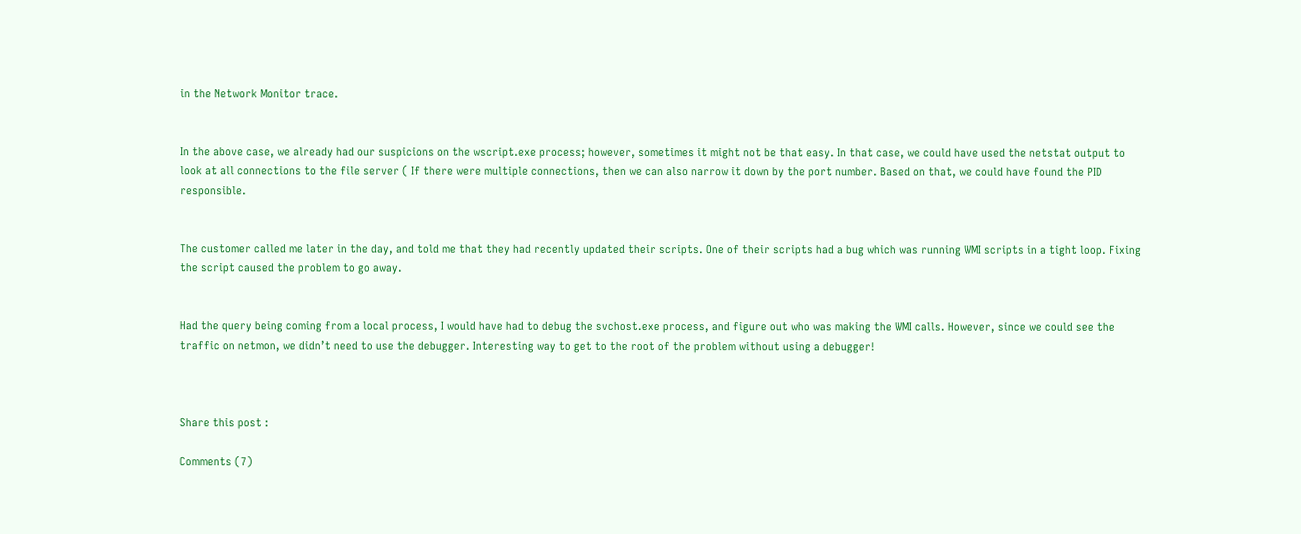in the Network Monitor trace.


In the above case, we already had our suspicions on the wscript.exe process; however, sometimes it might not be that easy. In that case, we could have used the netstat output to look at all connections to the file server ( If there were multiple connections, then we can also narrow it down by the port number. Based on that, we could have found the PID responsible.


The customer called me later in the day, and told me that they had recently updated their scripts. One of their scripts had a bug which was running WMI scripts in a tight loop. Fixing the script caused the problem to go away.


Had the query being coming from a local process, I would have had to debug the svchost.exe process, and figure out who was making the WMI calls. However, since we could see the traffic on netmon, we didn’t need to use the debugger. Interesting way to get to the root of the problem without using a debugger!



Share this post :

Comments (7)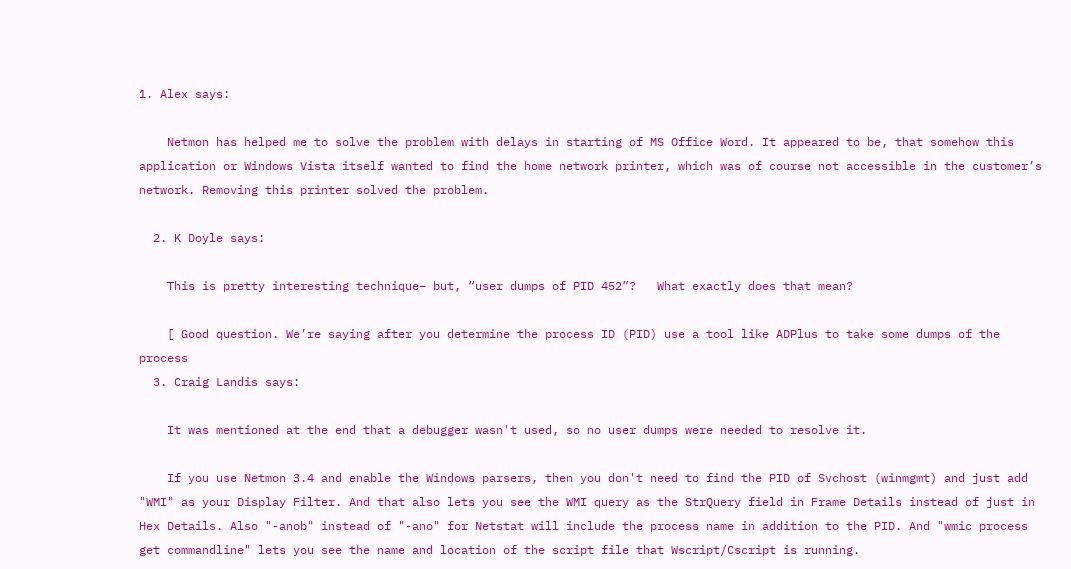1. Alex says:

    Netmon has helped me to solve the problem with delays in starting of MS Office Word. It appeared to be, that somehow this application or Windows Vista itself wanted to find the home network printer, which was of course not accessible in the customer’s network. Removing this printer solved the problem.

  2. K Doyle says:

    This is pretty interesting technique– but, “user dumps of PID 452”?   What exactly does that mean?

    [ Good question. We’re saying after you determine the process ID (PID) use a tool like ADPlus to take some dumps of the process
  3. Craig Landis says:

    It was mentioned at the end that a debugger wasn't used, so no user dumps were needed to resolve it.

    If you use Netmon 3.4 and enable the Windows parsers, then you don't need to find the PID of Svchost (winmgmt) and just add "WMI" as your Display Filter. And that also lets you see the WMI query as the StrQuery field in Frame Details instead of just in Hex Details. Also "-anob" instead of "-ano" for Netstat will include the process name in addition to the PID. And "wmic process get commandline" lets you see the name and location of the script file that Wscript/Cscript is running.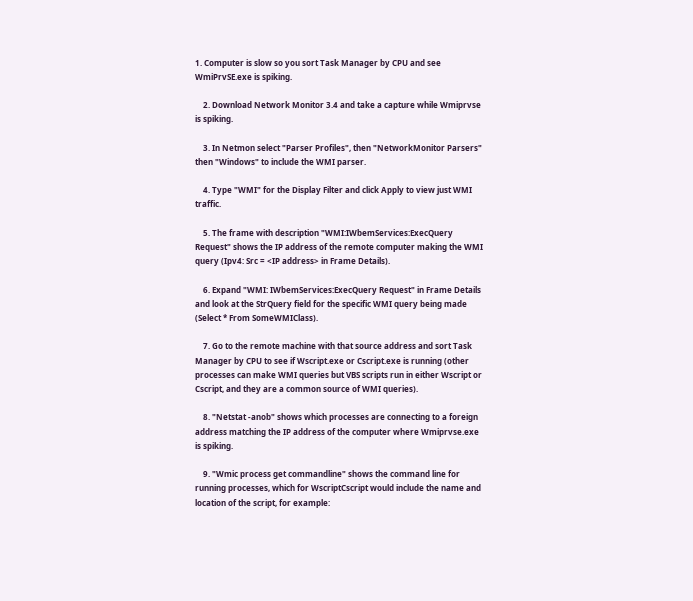1. Computer is slow so you sort Task Manager by CPU and see WmiPrvSE.exe is spiking.

    2. Download Network Monitor 3.4 and take a capture while Wmiprvse is spiking.

    3. In Netmon select "Parser Profiles", then "NetworkMonitor Parsers" then "Windows" to include the WMI parser.

    4. Type "WMI" for the Display Filter and click Apply to view just WMI traffic.

    5. The frame with description "WMI:IWbemServices:ExecQuery Request" shows the IP address of the remote computer making the WMI query (Ipv4: Src = <IP address> in Frame Details).

    6. Expand "WMI: IWbemServices:ExecQuery Request" in Frame Details and look at the StrQuery field for the specific WMI query being made (Select * From SomeWMIClass).

    7. Go to the remote machine with that source address and sort Task Manager by CPU to see if Wscript.exe or Cscript.exe is running (other processes can make WMI queries but VBS scripts run in either Wscript or Cscript, and they are a common source of WMI queries).

    8. "Netstat -anob" shows which processes are connecting to a foreign address matching the IP address of the computer where Wmiprvse.exe is spiking.

    9. "Wmic process get commandline" shows the command line for running processes, which for WscriptCscript would include the name and location of the script, for example: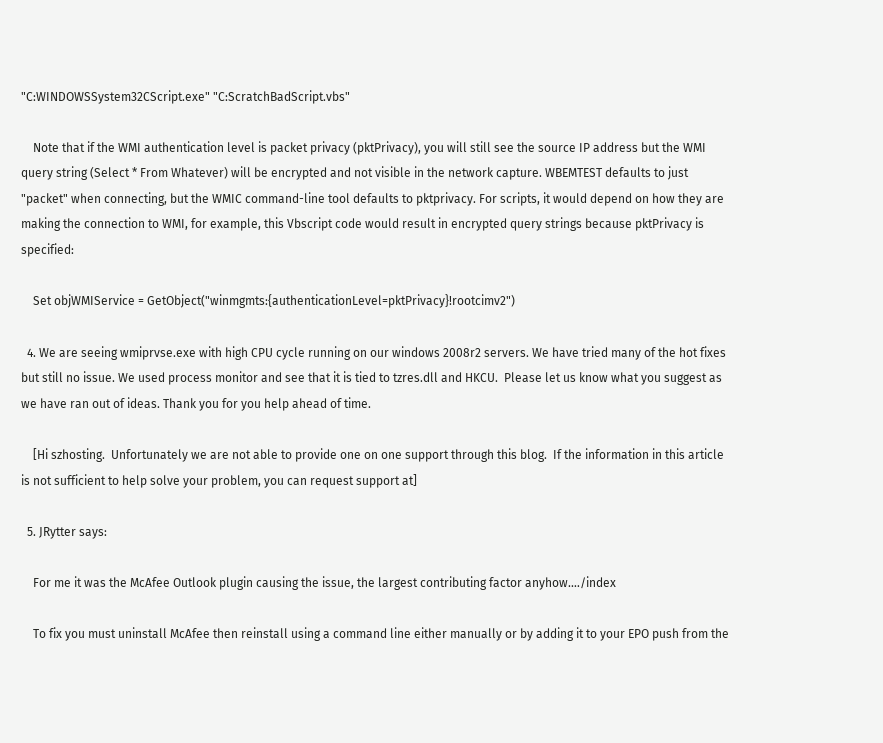"C:WINDOWSSystem32CScript.exe" "C:ScratchBadScript.vbs"

    Note that if the WMI authentication level is packet privacy (pktPrivacy), you will still see the source IP address but the WMI query string (Select * From Whatever) will be encrypted and not visible in the network capture. WBEMTEST defaults to just "packet" when connecting, but the WMIC command-line tool defaults to pktprivacy. For scripts, it would depend on how they are making the connection to WMI, for example, this Vbscript code would result in encrypted query strings because pktPrivacy is specified:

    Set objWMIService = GetObject("winmgmts:{authenticationLevel=pktPrivacy}!rootcimv2")

  4. We are seeing wmiprvse.exe with high CPU cycle running on our windows 2008r2 servers. We have tried many of the hot fixes but still no issue. We used process monitor and see that it is tied to tzres.dll and HKCU.  Please let us know what you suggest as we have ran out of ideas. Thank you for you help ahead of time.

    [Hi szhosting.  Unfortunately we are not able to provide one on one support through this blog.  If the information in this article is not sufficient to help solve your problem, you can request support at]

  5. JRytter says:

    For me it was the McAfee Outlook plugin causing the issue, the largest contributing factor anyhow.…/index

    To fix you must uninstall McAfee then reinstall using a command line either manually or by adding it to your EPO push from the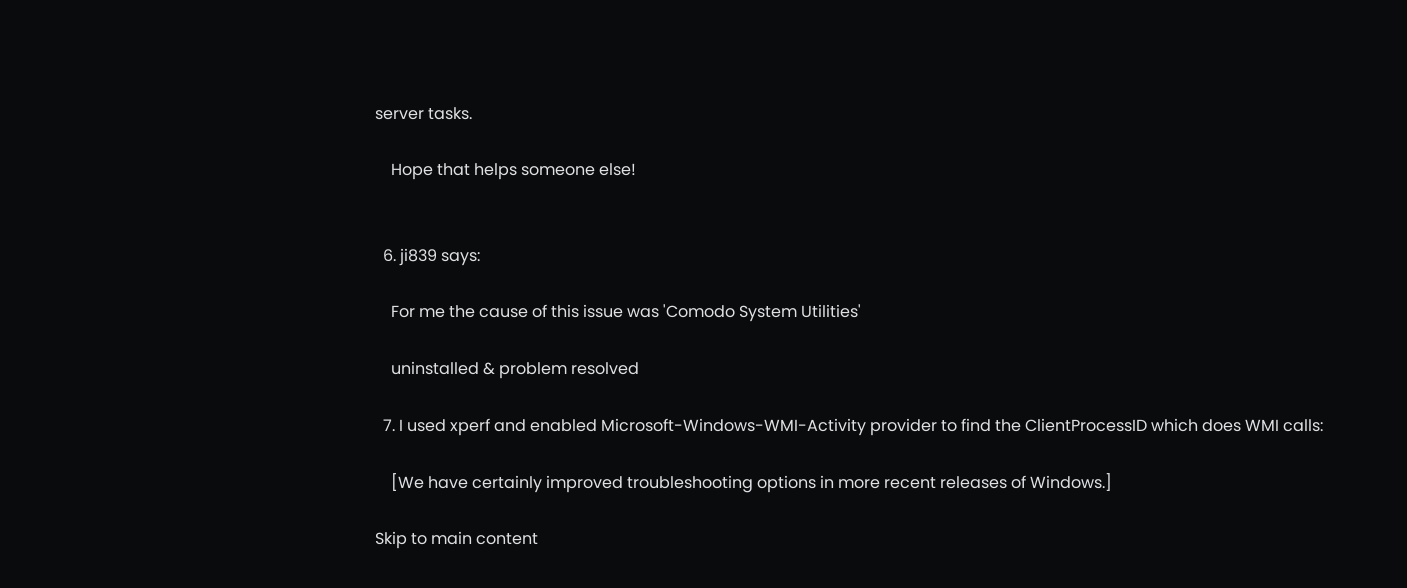server tasks.

    Hope that helps someone else!


  6. ji839 says:

    For me the cause of this issue was 'Comodo System Utilities'

    uninstalled & problem resolved

  7. I used xperf and enabled Microsoft-Windows-WMI-Activity provider to find the ClientProcessID which does WMI calls:

    [We have certainly improved troubleshooting options in more recent releases of Windows.]

Skip to main content